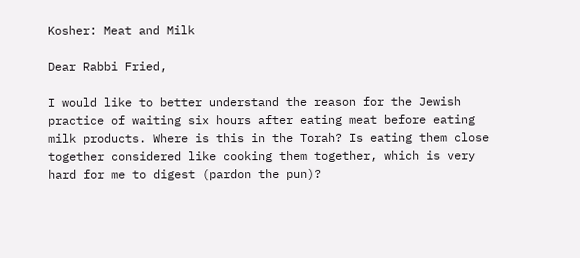Kosher: Meat and Milk

Dear Rabbi Fried,

I would like to better understand the reason for the Jewish practice of waiting six hours after eating meat before eating milk products. Where is this in the Torah? Is eating them close together considered like cooking them together, which is very hard for me to digest (pardon the pun)?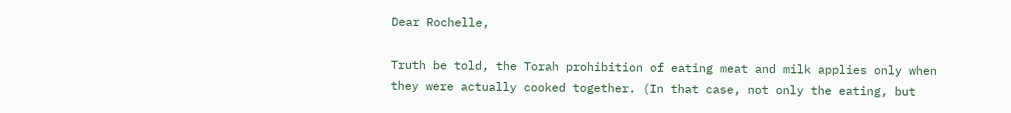Dear Rochelle,

Truth be told, the Torah prohibition of eating meat and milk applies only when they were actually cooked together. (In that case, not only the eating, but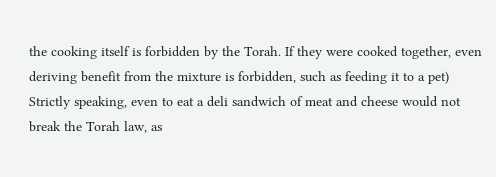the cooking itself is forbidden by the Torah. If they were cooked together, even deriving benefit from the mixture is forbidden, such as feeding it to a pet) Strictly speaking, even to eat a deli sandwich of meat and cheese would not break the Torah law, as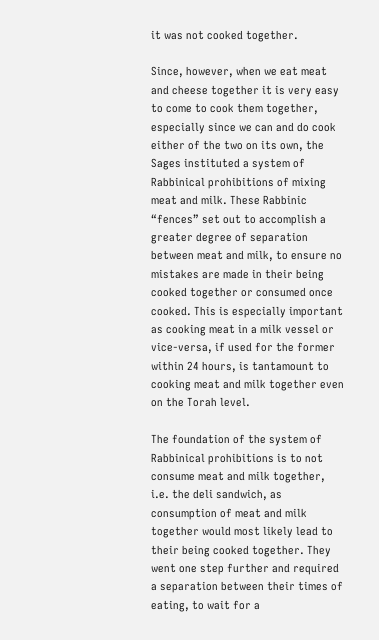it was not cooked together.

Since, however, when we eat meat and cheese together it is very easy to come to cook them together, especially since we can and do cook either of the two on its own, the Sages instituted a system of Rabbinical prohibitions of mixing meat and milk. These Rabbinic “fences” set out to accomplish a greater degree of separation between meat and milk, to ensure no mistakes are made in their being cooked together or consumed once cooked. This is especially important as cooking meat in a milk vessel or vice-versa, if used for the former within 24 hours, is tantamount to cooking meat and milk together even on the Torah level.

The foundation of the system of Rabbinical prohibitions is to not consume meat and milk together, i.e. the deli sandwich, as consumption of meat and milk together would most likely lead to their being cooked together. They went one step further and required a separation between their times of eating, to wait for a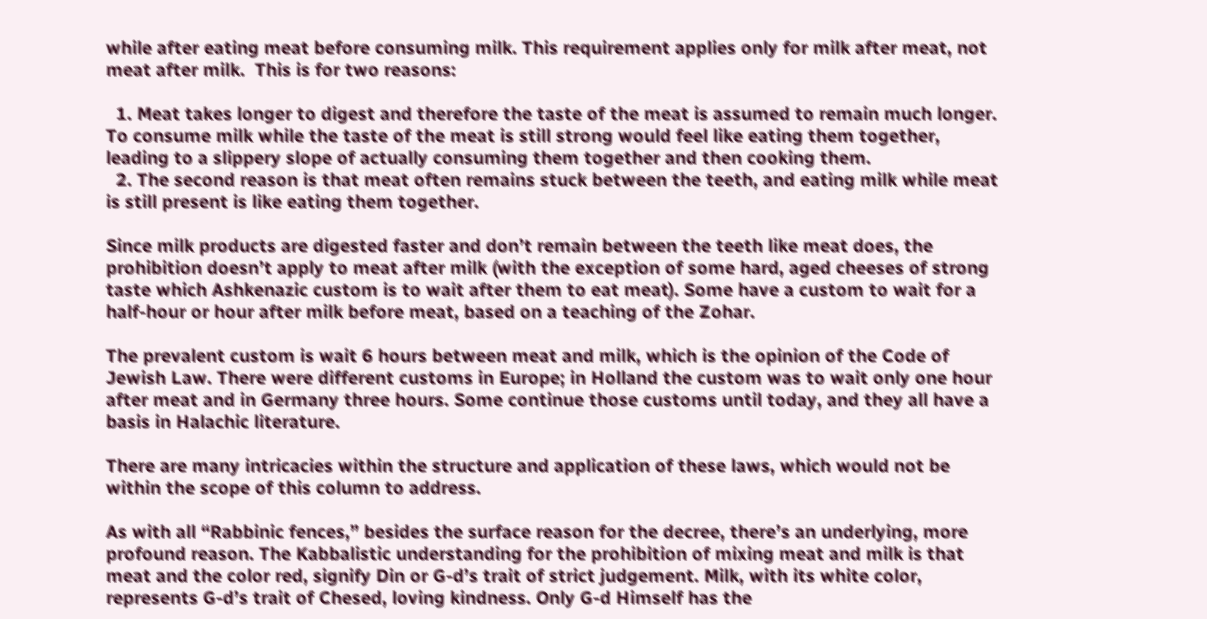while after eating meat before consuming milk. This requirement applies only for milk after meat, not meat after milk.  This is for two reasons:

  1. Meat takes longer to digest and therefore the taste of the meat is assumed to remain much longer. To consume milk while the taste of the meat is still strong would feel like eating them together, leading to a slippery slope of actually consuming them together and then cooking them.
  2. The second reason is that meat often remains stuck between the teeth, and eating milk while meat is still present is like eating them together.

Since milk products are digested faster and don’t remain between the teeth like meat does, the prohibition doesn’t apply to meat after milk (with the exception of some hard, aged cheeses of strong taste which Ashkenazic custom is to wait after them to eat meat). Some have a custom to wait for a half-hour or hour after milk before meat, based on a teaching of the Zohar.

The prevalent custom is wait 6 hours between meat and milk, which is the opinion of the Code of Jewish Law. There were different customs in Europe; in Holland the custom was to wait only one hour after meat and in Germany three hours. Some continue those customs until today, and they all have a basis in Halachic literature.

There are many intricacies within the structure and application of these laws, which would not be within the scope of this column to address.

As with all “Rabbinic fences,” besides the surface reason for the decree, there’s an underlying, more profound reason. The Kabbalistic understanding for the prohibition of mixing meat and milk is that meat and the color red, signify Din or G-d’s trait of strict judgement. Milk, with its white color, represents G-d’s trait of Chesed, loving kindness. Only G-d Himself has the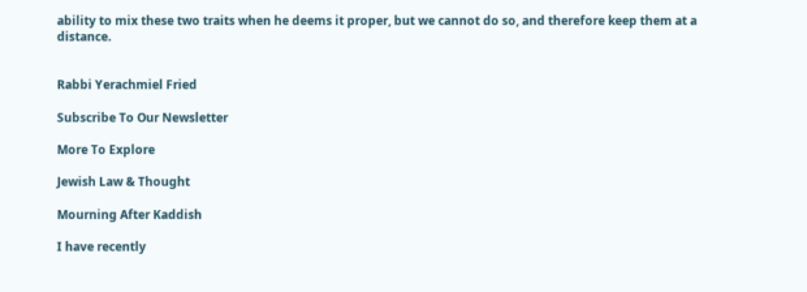ability to mix these two traits when he deems it proper, but we cannot do so, and therefore keep them at a distance.


Rabbi Yerachmiel Fried

Subscribe To Our Newsletter

More To Explore

Jewish Law & Thought

Mourning After Kaddish

I have recently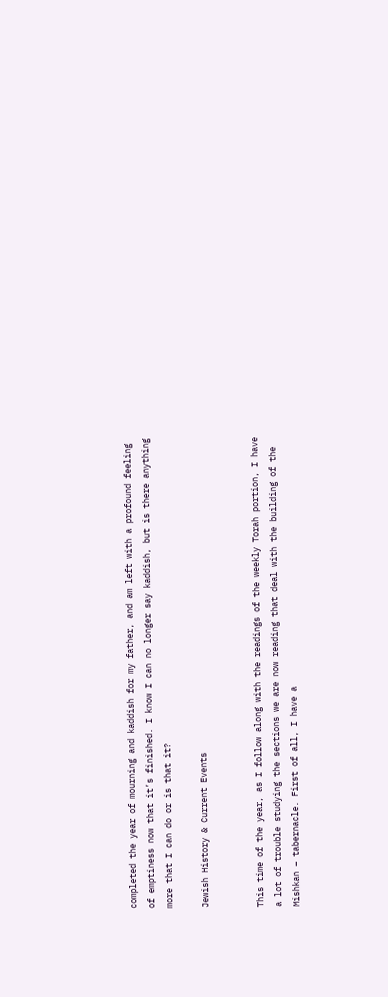completed the year of mourning and kaddish for my father, and am left with a profound feeling of emptiness now that it’s finished. I know I can no longer say kaddish, but is there anything more that I can do or is that it?

Jewish History & Current Events


This time of the year, as I follow along with the readings of the weekly Torah portion, I have a lot of trouble studying the sections we are now reading that deal with the building of the Mishkan – tabernacle. First of all, I have a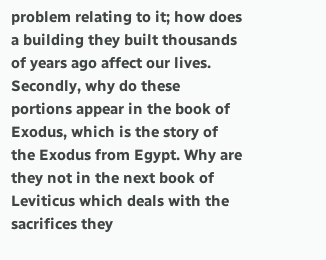problem relating to it; how does a building they built thousands of years ago affect our lives. Secondly, why do these portions appear in the book of Exodus, which is the story of the Exodus from Egypt. Why are they not in the next book of Leviticus which deals with the sacrifices they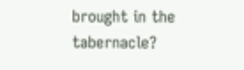brought in the tabernacle?